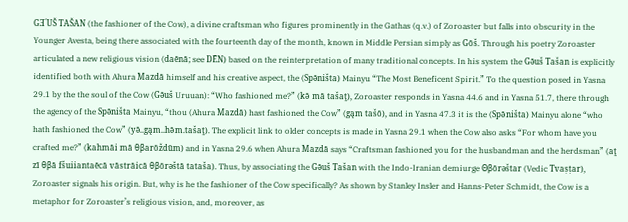GƎˊUŠ TAŠAN (the fashioner of the Cow), a divine craftsman who figures prominently in the Gathas (q.v.) of Zoroaster but falls into obscurity in the Younger Avesta, being there associated with the fourteenth day of the month, known in Middle Persian simply as Gōš. Through his poetry Zoroaster articulated a new religious vision (daēnā; see DĒN) based on the reinterpretation of many traditional concepts. In his system the Gə̄uš Tašan is explicitly identified both with Ahura Mazdā himself and his creative aspect, the (Spə̄ništa) Mainyu “The Most Beneficent Spirit.” To the question posed in Yasna 29.1 by the the soul of the Cow (Gə̄uš Uruuan): “Who fashioned me?” (kə̄ mā tašaṱ), Zoroaster responds in Yasna 44.6 and in Yasna 51.7, there through the agency of the Spə̄ništa Mainyu, “thou (Ahura Mazdā) hast fashioned the Cow” (gąm tašō), and in Yasna 47.3 it is the (Spə̄ništa) Mainyu alone “who hath fashioned the Cow” (yə̄..gąm..hə̄m.tašaṱ). The explicit link to older concepts is made in Yasna 29.1 when the Cow also asks “For whom have you crafted me?” (kahmāi mā θβarōždūm) and in Yasna 29.6 when Ahura Mazdā says “Craftsman fashioned you for the husbandman and the herdsman” (aṱ zī θβā fšuiiantaēcā vāstrāicā θβōrəštā tataša). Thus, by associating the Gə̄uš Tašan with the Indo-Iranian demiurge Θβōrəštar (Vedic Tvaṣṭar), Zoroaster signals his origin. But, why is he the fashioner of the Cow specifically? As shown by Stanley Insler and Hanns-Peter Schmidt, the Cow is a metaphor for Zoroaster’s religious vision, and, moreover, as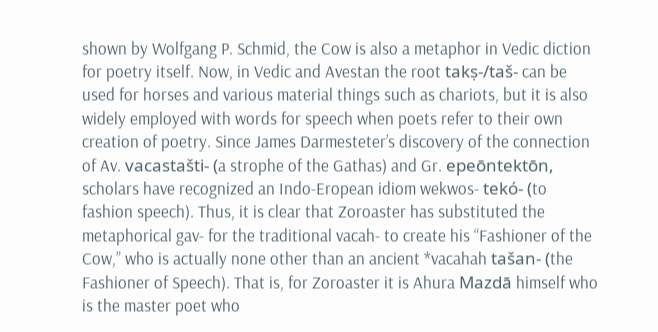shown by Wolfgang P. Schmid, the Cow is also a metaphor in Vedic diction for poetry itself. Now, in Vedic and Avestan the root takṣ-/taš- can be used for horses and various material things such as chariots, but it is also widely employed with words for speech when poets refer to their own creation of poetry. Since James Darmesteter’s discovery of the connection of Av. vacastašti- (a strophe of the Gathas) and Gr. epeōntektōn, scholars have recognized an Indo-Eropean idiom wekwos- tekó- (to fashion speech). Thus, it is clear that Zoroaster has substituted the metaphorical gav- for the traditional vacah- to create his “Fashioner of the Cow,” who is actually none other than an ancient *vacahah tašan- (the Fashioner of Speech). That is, for Zoroaster it is Ahura Mazdā himself who is the master poet who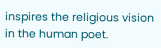inspires the religious vision in the human poet.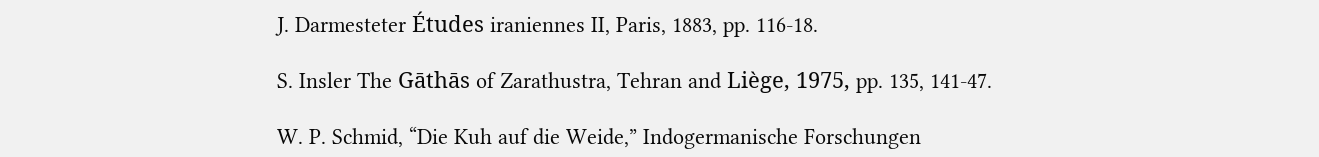J. Darmesteter Études iraniennes II, Paris, 1883, pp. 116-18.

S. Insler The Gāthās of Zarathustra, Tehran and Liège, 1975, pp. 135, 141-47.

W. P. Schmid, “Die Kuh auf die Weide,” Indogermanische Forschungen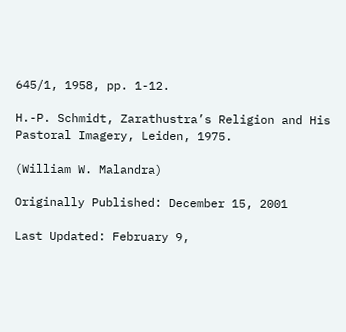645/1, 1958, pp. 1-12.

H.-P. Schmidt, Zarathustra’s Religion and His Pastoral Imagery, Leiden, 1975.

(William W. Malandra)

Originally Published: December 15, 2001

Last Updated: February 9,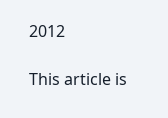2012

This article is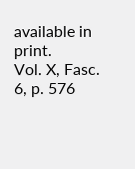available in print.
Vol. X, Fasc. 6, p. 576